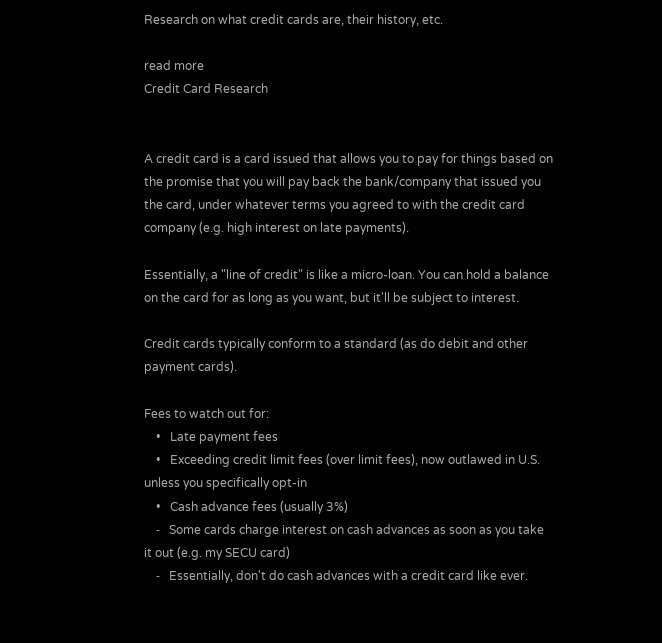Research on what credit cards are, their history, etc.

read more
Credit Card Research


A credit card is a card issued that allows you to pay for things based on the promise that you will pay back the bank/company that issued you the card, under whatever terms you agreed to with the credit card company (e.g. high interest on late payments).

Essentially, a "line of credit" is like a micro-loan. You can hold a balance on the card for as long as you want, but it'll be subject to interest.

Credit cards typically conform to a standard (as do debit and other payment cards).

Fees to watch out for:
    •   Late payment fees
    •   Exceeding credit limit fees (over limit fees), now outlawed in U.S. unless you specifically opt-in
    •   Cash advance fees (usually 3%)
    ⁃   Some cards charge interest on cash advances as soon as you take it out (e.g. my SECU card)
    ⁃   Essentially, don't do cash advances with a credit card like ever.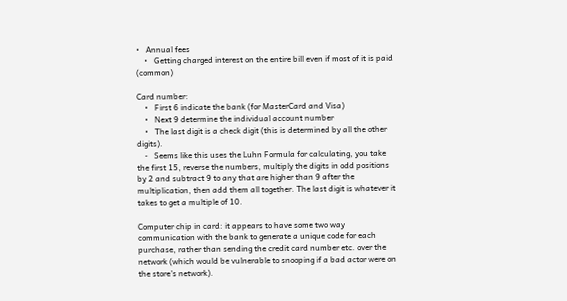•   Annual fees
    •   Getting charged interest on the entire bill even if most of it is paid (common)

Card number:
    •   First 6 indicate the bank (for MasterCard and Visa)
    •   Next 9 determine the individual account number
    •   The last digit is a check digit (this is determined by all the other digits).
    ⁃   Seems like this uses the Luhn Formula for calculating, you take the first 15, reverse the numbers, multiply the digits in odd positions by 2 and subtract 9 to any that are higher than 9 after the multiplication, then add them all together. The last digit is whatever it takes to get a multiple of 10.

Computer chip in card: it appears to have some two way communication with the bank to generate a unique code for each purchase, rather than sending the credit card number etc. over the network (which would be vulnerable to snooping if a bad actor were on the store's network).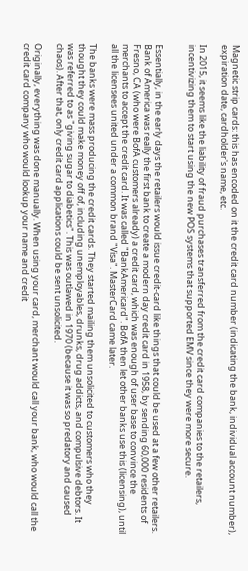Magnetic strip cards: this has encoded on it the credit card number (indicating the bank, individual account number), expiration date, cardholder's name, etc.

In 2015, it seems like the liability of fraud purchases transferred from the credit card companies to the retailers, incentivizing them to start using the new POS systems that supported EMV since they were more secure.


Essentially, in the early days the retailers would issue credit-card like things that could be used at a few other retailers. Bank of America was really the first bank to create a modern day credit card in 1958, by sending 60,000 residents of Fresno, CA (who were BofA customers already) a credit card, which was enough of user base to convince the merchants to accept the credit card. It was called "BankAmericard". BofA then let other banks use this (licensing), until all the licensees united under a common brand "Visa". MasterCard came later.

The banks were mass producing the credit cards. They started mailing them unsolicited to customers who they thought they could make money off of, including unemployables, drunks, drug addicts, and compulsive debtors. It was referred to as "giving sugar to diabetics". This was outlawed in 1970 (because it was so predatory and caused chaos). After that, only credit card applications could be sent unsolicited.

Originally, everything was done manually. When using your card, merchant would call your bank, who would call the credit card company who would lookup your name and credit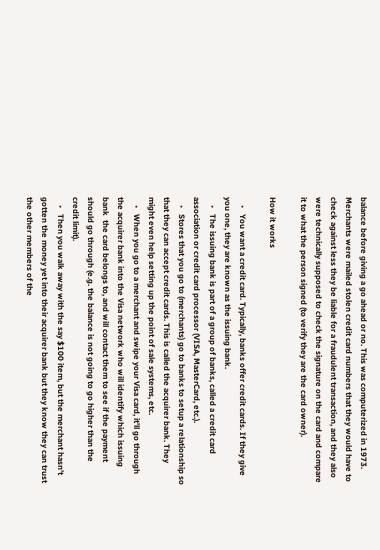balance before giving a go ahead or no. This was computerized in 1973. Merchants were mailed stolen credit card numbers that they would have to check against less they be liable for a fraudulent transaction, and they also were technically supposed to check the signature on the card and compare it to what the person signed (to verify they are the card owner).

How it works

    •   You want a credit card. Typically, banks offer credit cards. If they give you one, they are known as the issuing bank.
    •   The issuing bank is part of a group of banks, called a credit card association or credit card processor (VISA, MasterCard, etc.).
    •   Stores that you go to (merchants) go to banks to setup a relationship so that they can accept credit cards. This is called the acquirer bank. They might even help setting up the point of sale systems, etc.
    •   When you go to a merchant and swipe your Visa card, it'll go through the acquirer bank into the Visa network who will identify which issuing bank  the card belongs to, and will contact them to see if the payment should go through (e.g. the balance is not going to go higher than the credit limit).
    •   Then you walk away with the say $100 item, but the merchant hasn't gotten the money yet into their acquirer bank but they know they can trust the other members of the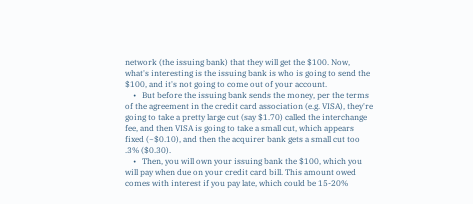network (the issuing bank) that they will get the $100. Now, what's interesting is the issuing bank is who is going to send the $100, and it's not going to come out of your account.
    •   But before the issuing bank sends the money, per the terms of the agreement in the credit card association (e.g. VISA), they're going to take a pretty large cut (say $1.70) called the interchange fee, and then VISA is going to take a small cut, which appears fixed (~$0.10), and then the acquirer bank gets a small cut too .3% ($0.30).
    •   Then, you will own your issuing bank the $100, which you will pay when due on your credit card bill. This amount owed comes with interest if you pay late, which could be 15-20%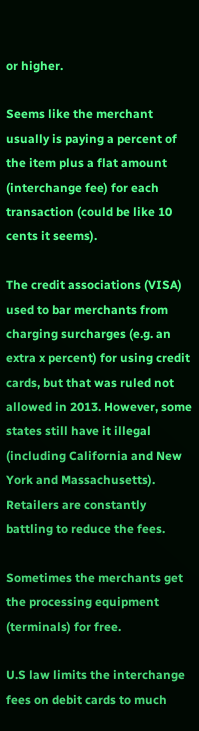or higher.

Seems like the merchant usually is paying a percent of the item plus a flat amount (interchange fee) for each transaction (could be like 10 cents it seems).

The credit associations (VISA) used to bar merchants from charging surcharges (e.g. an extra x percent) for using credit cards, but that was ruled not allowed in 2013. However, some states still have it illegal (including California and New York and Massachusetts). Retailers are constantly battling to reduce the fees.

Sometimes the merchants get the processing equipment (terminals) for free.

U.S law limits the interchange fees on debit cards to much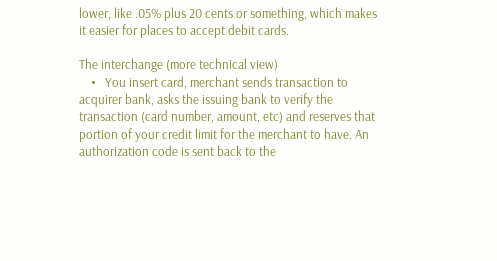lower, like .05% plus 20 cents or something, which makes it easier for places to accept debit cards.

The interchange (more technical view)
    •   You insert card, merchant sends transaction to acquirer bank, asks the issuing bank to verify the transaction (card number, amount, etc) and reserves that portion of your credit limit for the merchant to have. An authorization code is sent back to the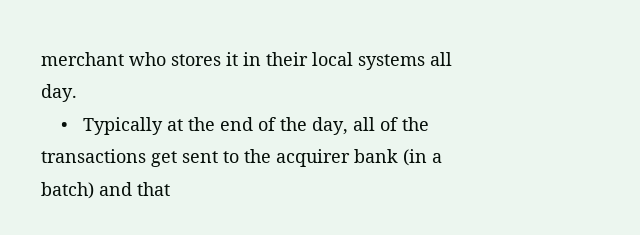merchant who stores it in their local systems all day.
    •   Typically at the end of the day, all of the transactions get sent to the acquirer bank (in a batch) and that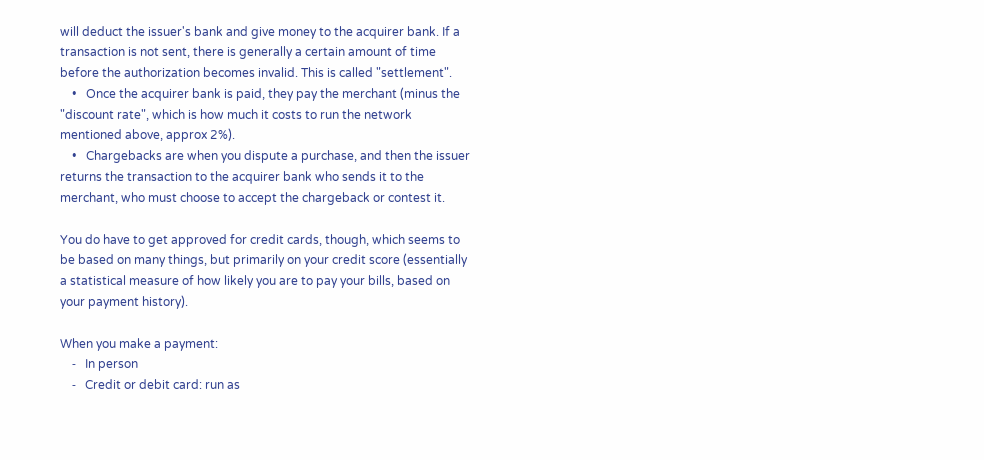will deduct the issuer's bank and give money to the acquirer bank. If a transaction is not sent, there is generally a certain amount of time before the authorization becomes invalid. This is called "settlement".
    •   Once the acquirer bank is paid, they pay the merchant (minus the "discount rate", which is how much it costs to run the network mentioned above, approx 2%).
    •   Chargebacks are when you dispute a purchase, and then the issuer returns the transaction to the acquirer bank who sends it to the merchant, who must choose to accept the chargeback or contest it.

You do have to get approved for credit cards, though, which seems to be based on many things, but primarily on your credit score (essentially a statistical measure of how likely you are to pay your bills, based on your payment history).

When you make a payment:
    ⁃   In person
    ⁃   Credit or debit card: run as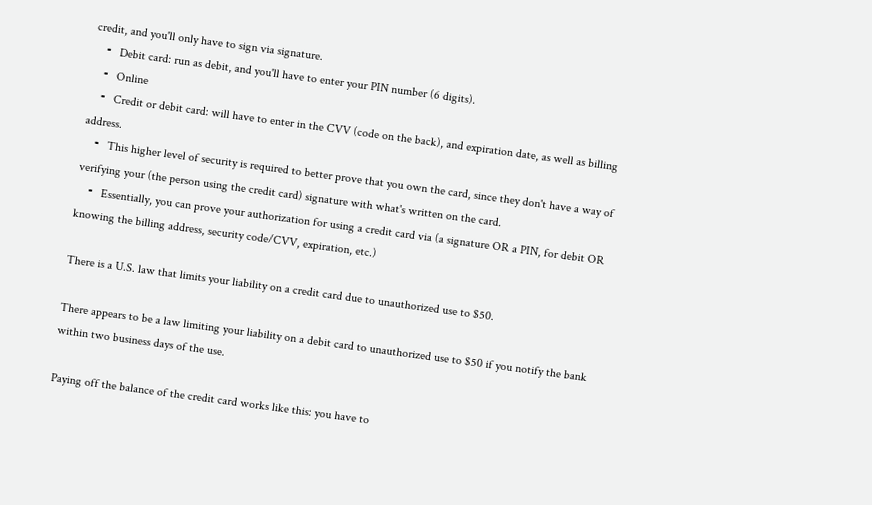credit, and you'll only have to sign via signature.
    ⁃   Debit card: run as debit, and you'll have to enter your PIN number (6 digits).
    ⁃   Online
    ⁃   Credit or debit card: will have to enter in the CVV (code on the back), and expiration date, as well as billing address.
    ⁃   This higher level of security is required to better prove that you own the card, since they don't have a way of verifying your (the person using the credit card) signature with what's written on the card.
    ⁃   Essentially, you can prove your authorization for using a credit card via (a signature OR a PIN, for debit OR knowing the billing address, security code/CVV, expiration, etc.)

There is a U.S. law that limits your liability on a credit card due to unauthorized use to $50.

There appears to be a law limiting your liability on a debit card to unauthorized use to $50 if you notify the bank within two business days of the use.

Paying off the balance of the credit card works like this: you have to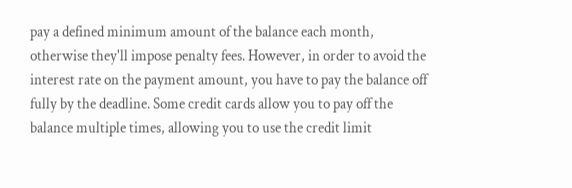pay a defined minimum amount of the balance each month, otherwise they'll impose penalty fees. However, in order to avoid the interest rate on the payment amount, you have to pay the balance off fully by the deadline. Some credit cards allow you to pay off the balance multiple times, allowing you to use the credit limit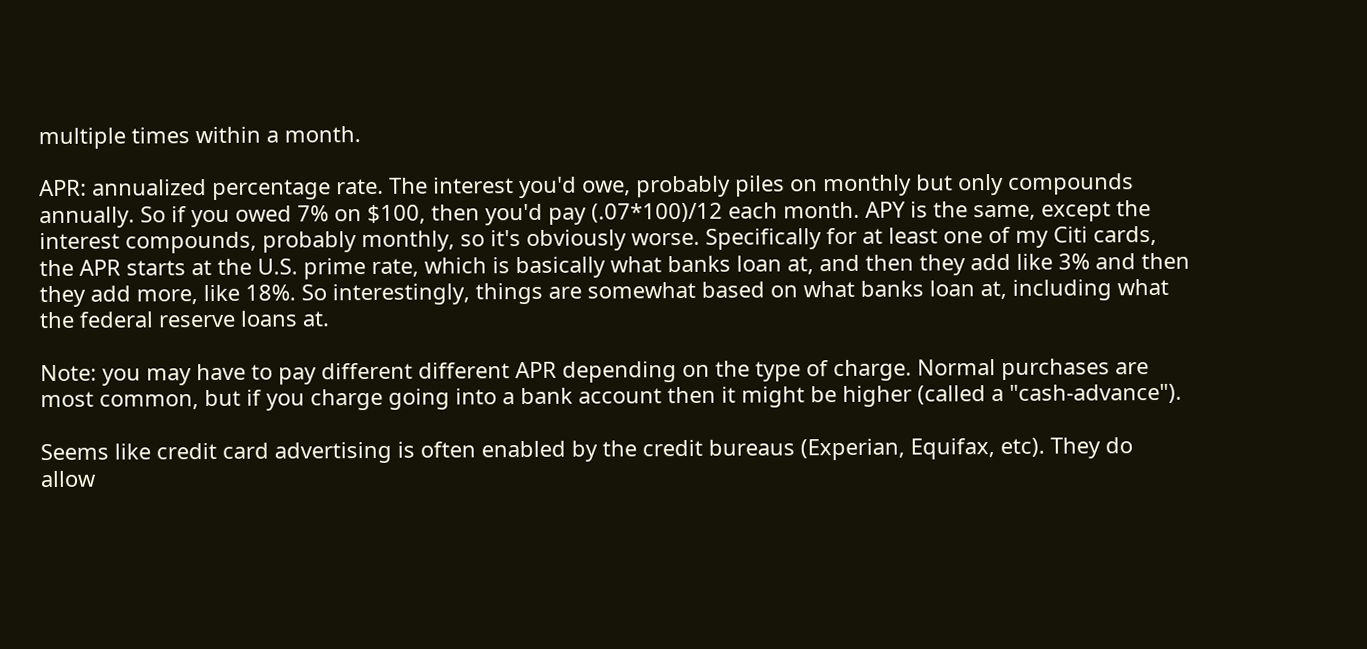multiple times within a month.

APR: annualized percentage rate. The interest you'd owe, probably piles on monthly but only compounds annually. So if you owed 7% on $100, then you'd pay (.07*100)/12 each month. APY is the same, except the interest compounds, probably monthly, so it's obviously worse. Specifically for at least one of my Citi cards, the APR starts at the U.S. prime rate, which is basically what banks loan at, and then they add like 3% and then they add more, like 18%. So interestingly, things are somewhat based on what banks loan at, including what the federal reserve loans at.

Note: you may have to pay different different APR depending on the type of charge. Normal purchases are most common, but if you charge going into a bank account then it might be higher (called a "cash-advance").

Seems like credit card advertising is often enabled by the credit bureaus (Experian, Equifax, etc). They do allow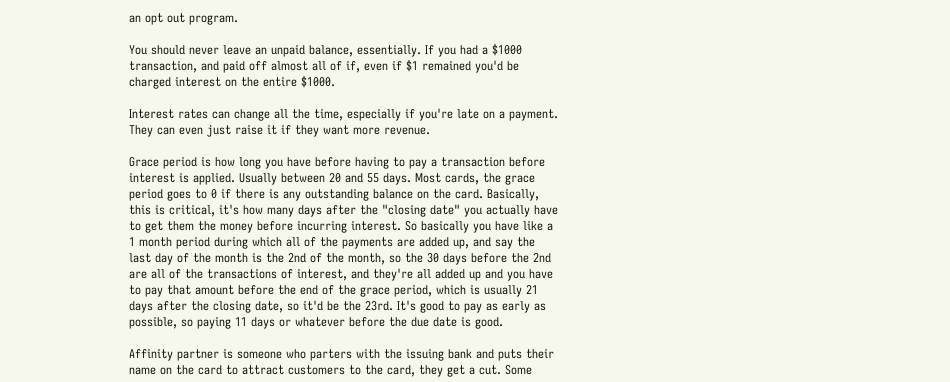an opt out program.

You should never leave an unpaid balance, essentially. If you had a $1000 transaction, and paid off almost all of if, even if $1 remained you'd be charged interest on the entire $1000.

Interest rates can change all the time, especially if you're late on a payment. They can even just raise it if they want more revenue.

Grace period is how long you have before having to pay a transaction before interest is applied. Usually between 20 and 55 days. Most cards, the grace period goes to 0 if there is any outstanding balance on the card. Basically, this is critical, it's how many days after the "closing date" you actually have to get them the money before incurring interest. So basically you have like a 1 month period during which all of the payments are added up, and say the last day of the month is the 2nd of the month, so the 30 days before the 2nd are all of the transactions of interest, and they're all added up and you have to pay that amount before the end of the grace period, which is usually 21 days after the closing date, so it'd be the 23rd. It's good to pay as early as possible, so paying 11 days or whatever before the due date is good.

Affinity partner is someone who parters with the issuing bank and puts their name on the card to attract customers to the card, they get a cut. Some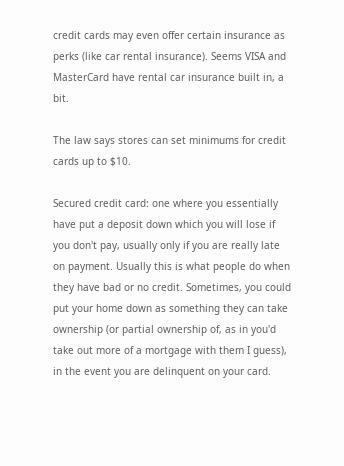credit cards may even offer certain insurance as perks (like car rental insurance). Seems VISA and MasterCard have rental car insurance built in, a bit.

The law says stores can set minimums for credit cards up to $10.

Secured credit card: one where you essentially have put a deposit down which you will lose if you don't pay, usually only if you are really late on payment. Usually this is what people do when they have bad or no credit. Sometimes, you could put your home down as something they can take ownership (or partial ownership of, as in you'd take out more of a mortgage with them I guess), in the event you are delinquent on your card.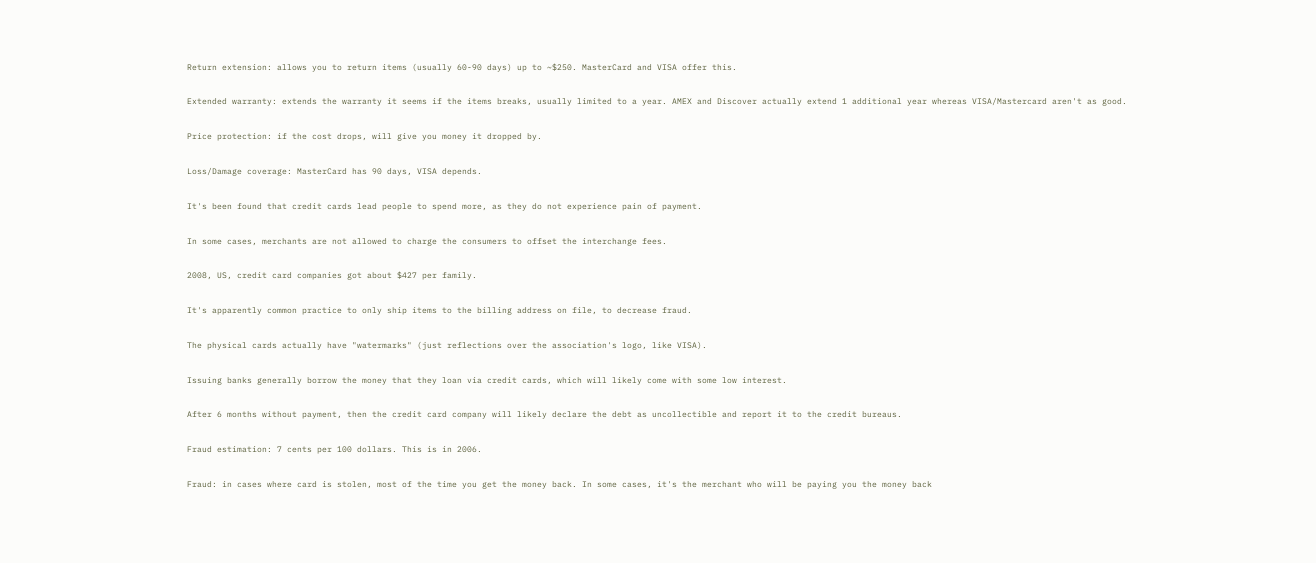Return extension: allows you to return items (usually 60-90 days) up to ~$250. MasterCard and VISA offer this.

Extended warranty: extends the warranty it seems if the items breaks, usually limited to a year. AMEX and Discover actually extend 1 additional year whereas VISA/Mastercard aren't as good.

Price protection: if the cost drops, will give you money it dropped by.

Loss/Damage coverage: MasterCard has 90 days, VISA depends.

It's been found that credit cards lead people to spend more, as they do not experience pain of payment.

In some cases, merchants are not allowed to charge the consumers to offset the interchange fees.

2008, US, credit card companies got about $427 per family.

It's apparently common practice to only ship items to the billing address on file, to decrease fraud.

The physical cards actually have "watermarks" (just reflections over the association's logo, like VISA).

Issuing banks generally borrow the money that they loan via credit cards, which will likely come with some low interest.

After 6 months without payment, then the credit card company will likely declare the debt as uncollectible and report it to the credit bureaus.

Fraud estimation: 7 cents per 100 dollars. This is in 2006.

Fraud: in cases where card is stolen, most of the time you get the money back. In some cases, it's the merchant who will be paying you the money back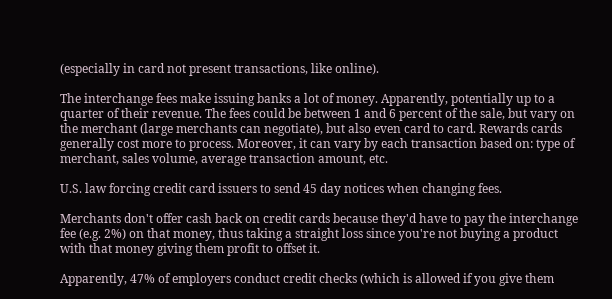(especially in card not present transactions, like online).

The interchange fees make issuing banks a lot of money. Apparently, potentially up to a quarter of their revenue. The fees could be between 1 and 6 percent of the sale, but vary on the merchant (large merchants can negotiate), but also even card to card. Rewards cards generally cost more to process. Moreover, it can vary by each transaction based on: type of merchant, sales volume, average transaction amount, etc.

U.S. law forcing credit card issuers to send 45 day notices when changing fees.

Merchants don't offer cash back on credit cards because they'd have to pay the interchange fee (e.g. 2%) on that money, thus taking a straight loss since you're not buying a product with that money giving them profit to offset it.

Apparently, 47% of employers conduct credit checks (which is allowed if you give them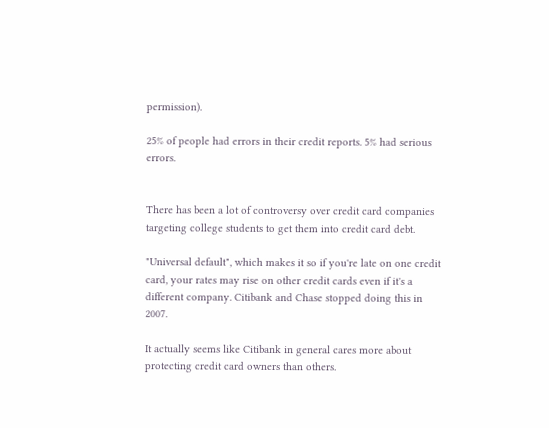permission).

25% of people had errors in their credit reports. 5% had serious errors.


There has been a lot of controversy over credit card companies targeting college students to get them into credit card debt.

"Universal default", which makes it so if you're late on one credit card, your rates may rise on other credit cards even if it's a different company. Citibank and Chase stopped doing this in 2007.

It actually seems like Citibank in general cares more about protecting credit card owners than others.